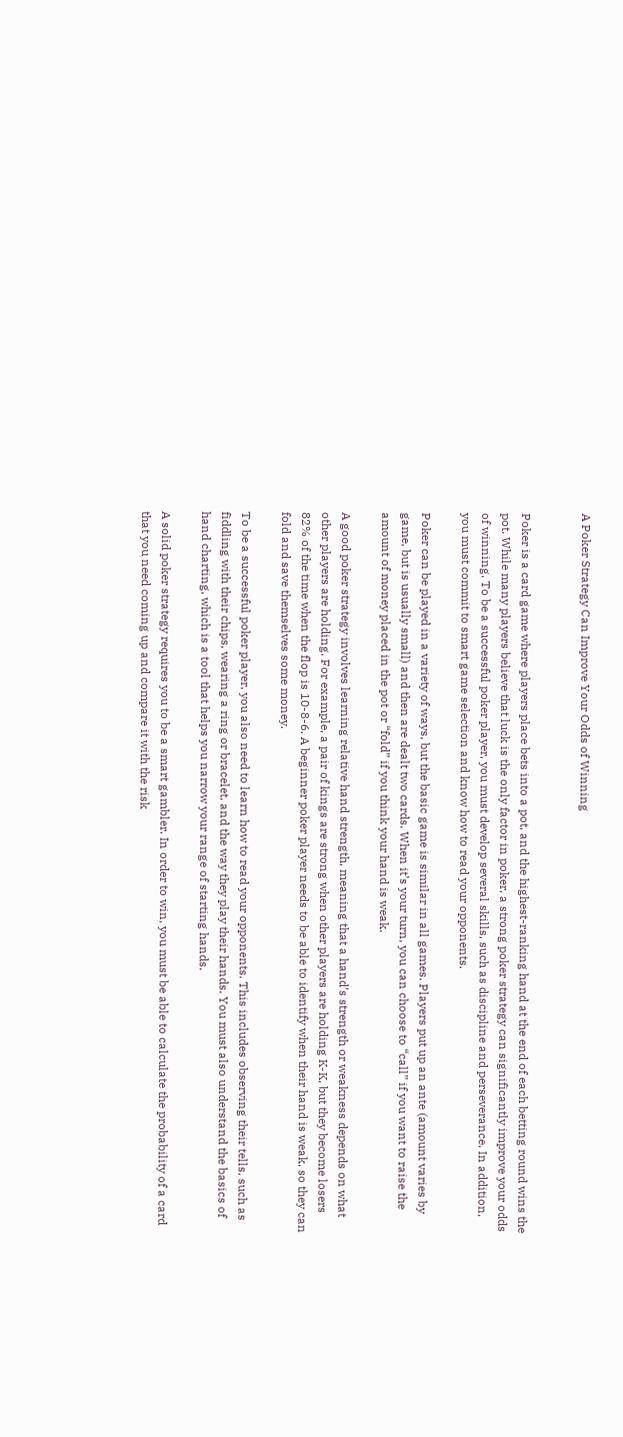A Poker Strategy Can Improve Your Odds of Winning


Poker is a card game where players place bets into a pot, and the highest-ranking hand at the end of each betting round wins the pot. While many players believe that luck is the only factor in poker, a strong poker strategy can significantly improve your odds of winning. To be a successful poker player, you must develop several skills, such as discipline and perseverance. In addition, you must commit to smart game selection and know how to read your opponents.

Poker can be played in a variety of ways, but the basic game is similar in all games. Players put up an ante (amount varies by game, but is usually small) and then are dealt two cards. When it’s your turn, you can choose to “call” if you want to raise the amount of money placed in the pot or “fold” if you think your hand is weak.

A good poker strategy involves learning relative hand strength, meaning that a hand’s strength or weakness depends on what other players are holding. For example, a pair of kings are strong when other players are holding K-K, but they become losers 82% of the time when the flop is 10-8-6. A beginner poker player needs to be able to identify when their hand is weak, so they can fold and save themselves some money.

To be a successful poker player, you also need to learn how to read your opponents. This includes observing their tells, such as fiddling with their chips, wearing a ring or bracelet, and the way they play their hands. You must also understand the basics of hand charting, which is a tool that helps you narrow your range of starting hands.

A solid poker strategy requires you to be a smart gambler. In order to win, you must be able to calculate the probability of a card that you need coming up and compare it with the risk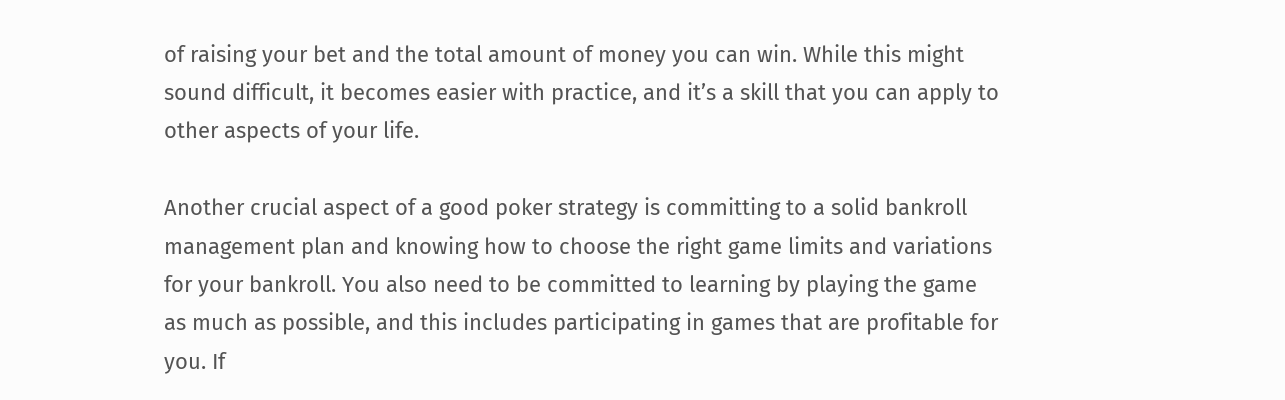of raising your bet and the total amount of money you can win. While this might sound difficult, it becomes easier with practice, and it’s a skill that you can apply to other aspects of your life.

Another crucial aspect of a good poker strategy is committing to a solid bankroll management plan and knowing how to choose the right game limits and variations for your bankroll. You also need to be committed to learning by playing the game as much as possible, and this includes participating in games that are profitable for you. If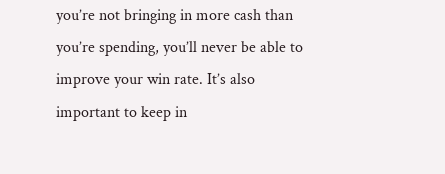you’re not bringing in more cash than you’re spending, you’ll never be able to improve your win rate. It’s also important to keep in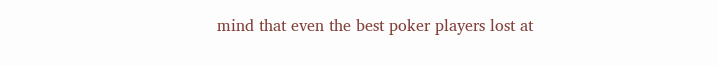mind that even the best poker players lost at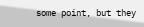some point, but they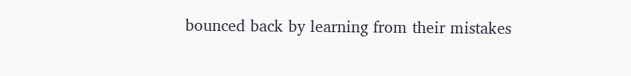bounced back by learning from their mistakes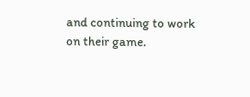and continuing to work on their game.